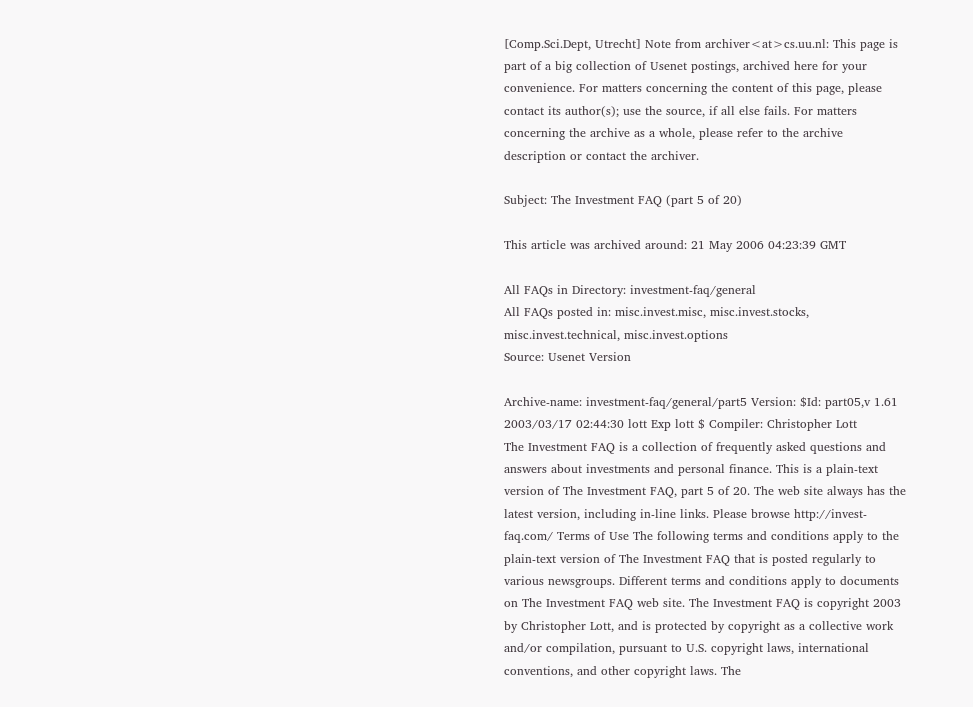[Comp.Sci.Dept, Utrecht] Note from archiver<at>cs.uu.nl: This page is part of a big collection of Usenet postings, archived here for your convenience. For matters concerning the content of this page, please contact its author(s); use the source, if all else fails. For matters concerning the archive as a whole, please refer to the archive description or contact the archiver.

Subject: The Investment FAQ (part 5 of 20)

This article was archived around: 21 May 2006 04:23:39 GMT

All FAQs in Directory: investment-faq/general
All FAQs posted in: misc.invest.misc, misc.invest.stocks, misc.invest.technical, misc.invest.options
Source: Usenet Version

Archive-name: investment-faq/general/part5 Version: $Id: part05,v 1.61 2003/03/17 02:44:30 lott Exp lott $ Compiler: Christopher Lott
The Investment FAQ is a collection of frequently asked questions and answers about investments and personal finance. This is a plain-text version of The Investment FAQ, part 5 of 20. The web site always has the latest version, including in-line links. Please browse http://invest-faq.com/ Terms of Use The following terms and conditions apply to the plain-text version of The Investment FAQ that is posted regularly to various newsgroups. Different terms and conditions apply to documents on The Investment FAQ web site. The Investment FAQ is copyright 2003 by Christopher Lott, and is protected by copyright as a collective work and/or compilation, pursuant to U.S. copyright laws, international conventions, and other copyright laws. The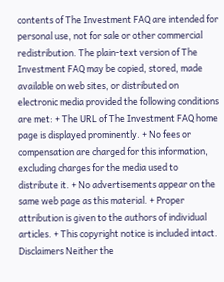contents of The Investment FAQ are intended for personal use, not for sale or other commercial redistribution. The plain-text version of The Investment FAQ may be copied, stored, made available on web sites, or distributed on electronic media provided the following conditions are met: + The URL of The Investment FAQ home page is displayed prominently. + No fees or compensation are charged for this information, excluding charges for the media used to distribute it. + No advertisements appear on the same web page as this material. + Proper attribution is given to the authors of individual articles. + This copyright notice is included intact. Disclaimers Neither the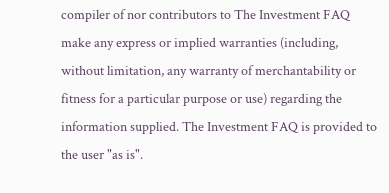compiler of nor contributors to The Investment FAQ make any express or implied warranties (including, without limitation, any warranty of merchantability or fitness for a particular purpose or use) regarding the information supplied. The Investment FAQ is provided to the user "as is".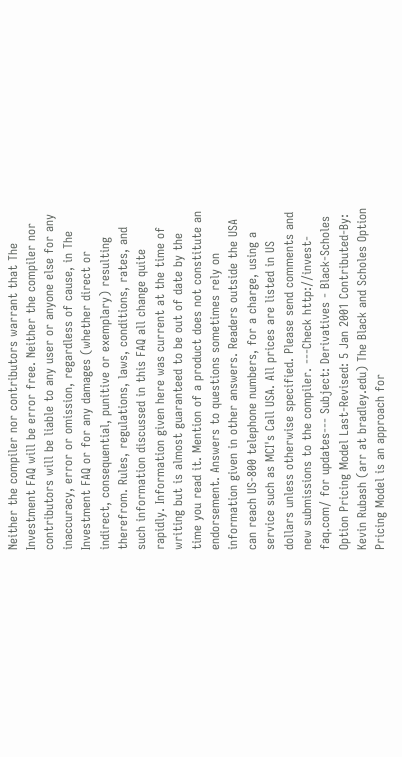Neither the compiler nor contributors warrant that The Investment FAQ will be error free. Neither the compiler nor contributors will be liable to any user or anyone else for any inaccuracy, error or omission, regardless of cause, in The Investment FAQ or for any damages (whether direct or indirect, consequential, punitive or exemplary) resulting therefrom. Rules, regulations, laws, conditions, rates, and such information discussed in this FAQ all change quite rapidly. Information given here was current at the time of writing but is almost guaranteed to be out of date by the time you read it. Mention of a product does not constitute an endorsement. Answers to questions sometimes rely on information given in other answers. Readers outside the USA can reach US-800 telephone numbers, for a charge, using a service such as MCI's Call USA. All prices are listed in US dollars unless otherwise specified. Please send comments and new submissions to the compiler. ---Check http://invest-faq.com/ for updates--- Subject: Derivatives - Black-Scholes Option Pricing Model Last-Revised: 5 Jan 2001 Contributed-By: Kevin Rubash (arr at bradley.edu) The Black and Scholes Option Pricing Model is an approach for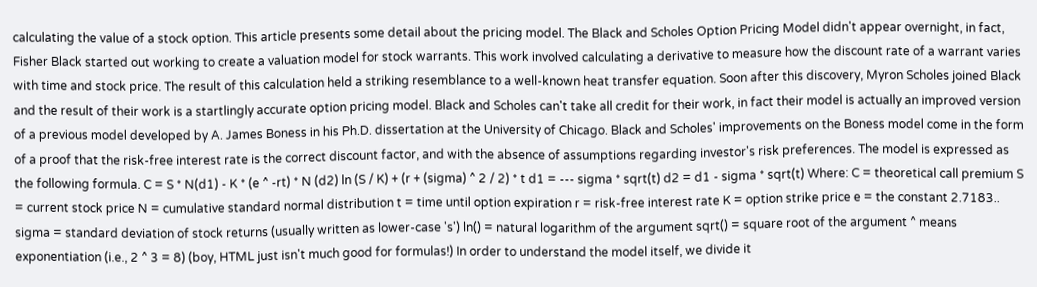calculating the value of a stock option. This article presents some detail about the pricing model. The Black and Scholes Option Pricing Model didn't appear overnight, in fact, Fisher Black started out working to create a valuation model for stock warrants. This work involved calculating a derivative to measure how the discount rate of a warrant varies with time and stock price. The result of this calculation held a striking resemblance to a well-known heat transfer equation. Soon after this discovery, Myron Scholes joined Black and the result of their work is a startlingly accurate option pricing model. Black and Scholes can't take all credit for their work, in fact their model is actually an improved version of a previous model developed by A. James Boness in his Ph.D. dissertation at the University of Chicago. Black and Scholes' improvements on the Boness model come in the form of a proof that the risk-free interest rate is the correct discount factor, and with the absence of assumptions regarding investor's risk preferences. The model is expressed as the following formula. C = S * N(d1) - K * (e ^ -rt) * N (d2) ln (S / K) + (r + (sigma) ^ 2 / 2) * t d1 = --- sigma * sqrt(t) d2 = d1 - sigma * sqrt(t) Where: C = theoretical call premium S = current stock price N = cumulative standard normal distribution t = time until option expiration r = risk-free interest rate K = option strike price e = the constant 2.7183.. sigma = standard deviation of stock returns (usually written as lower-case 's') ln() = natural logarithm of the argument sqrt() = square root of the argument ^ means exponentiation (i.e., 2 ^ 3 = 8) (boy, HTML just isn't much good for formulas!) In order to understand the model itself, we divide it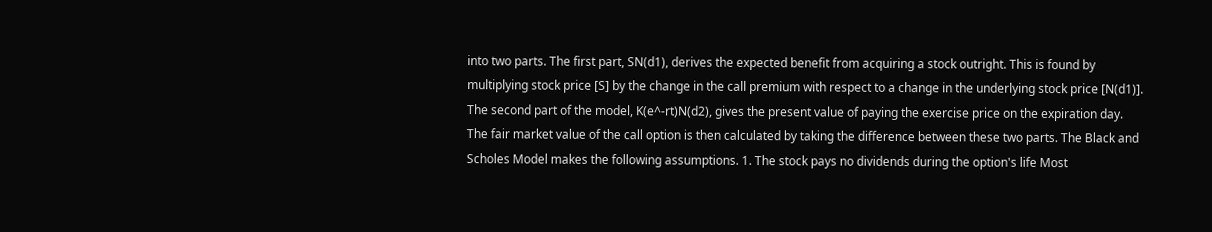into two parts. The first part, SN(d1), derives the expected benefit from acquiring a stock outright. This is found by multiplying stock price [S] by the change in the call premium with respect to a change in the underlying stock price [N(d1)]. The second part of the model, K(e^-rt)N(d2), gives the present value of paying the exercise price on the expiration day. The fair market value of the call option is then calculated by taking the difference between these two parts. The Black and Scholes Model makes the following assumptions. 1. The stock pays no dividends during the option's life Most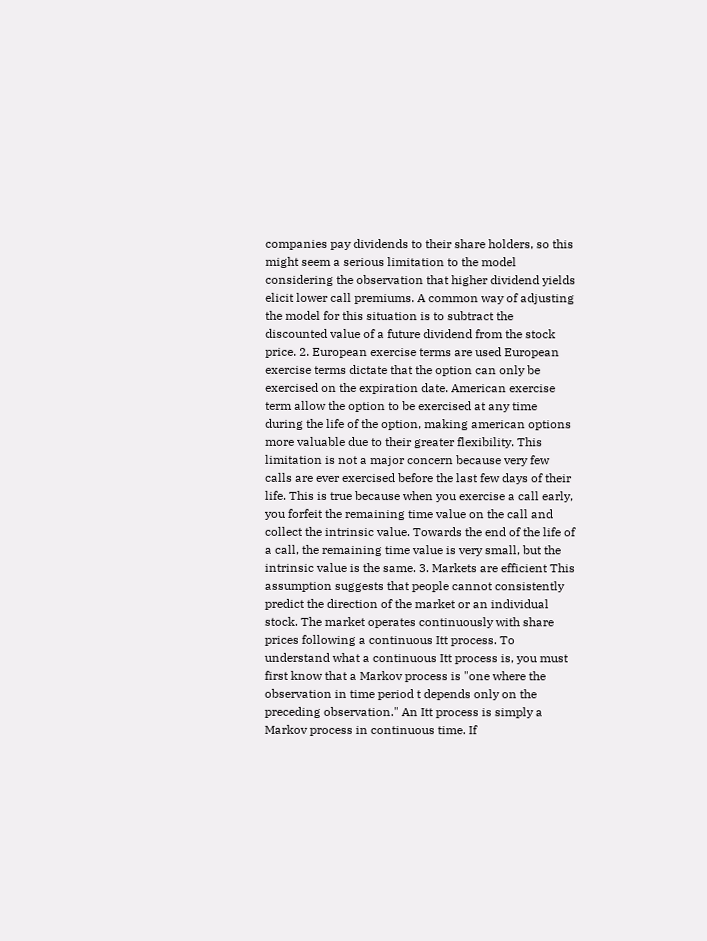companies pay dividends to their share holders, so this might seem a serious limitation to the model considering the observation that higher dividend yields elicit lower call premiums. A common way of adjusting the model for this situation is to subtract the discounted value of a future dividend from the stock price. 2. European exercise terms are used European exercise terms dictate that the option can only be exercised on the expiration date. American exercise term allow the option to be exercised at any time during the life of the option, making american options more valuable due to their greater flexibility. This limitation is not a major concern because very few calls are ever exercised before the last few days of their life. This is true because when you exercise a call early, you forfeit the remaining time value on the call and collect the intrinsic value. Towards the end of the life of a call, the remaining time value is very small, but the intrinsic value is the same. 3. Markets are efficient This assumption suggests that people cannot consistently predict the direction of the market or an individual stock. The market operates continuously with share prices following a continuous Itt process. To understand what a continuous Itt process is, you must first know that a Markov process is "one where the observation in time period t depends only on the preceding observation." An Itt process is simply a Markov process in continuous time. If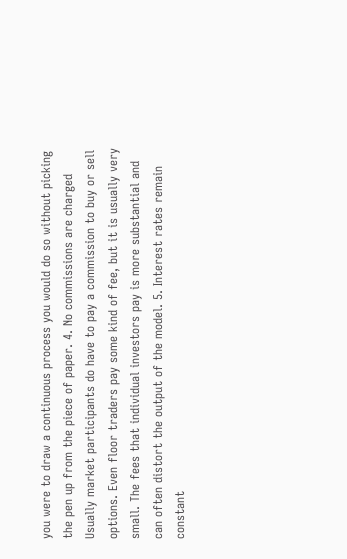you were to draw a continuous process you would do so without picking the pen up from the piece of paper. 4. No commissions are charged Usually market participants do have to pay a commission to buy or sell options. Even floor traders pay some kind of fee, but it is usually very small. The fees that individual investors pay is more substantial and can often distort the output of the model. 5. Interest rates remain constant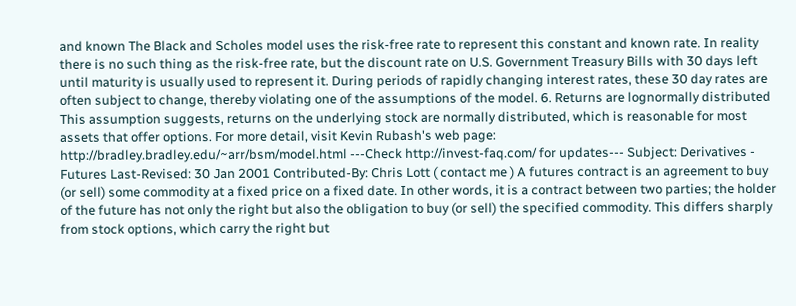and known The Black and Scholes model uses the risk-free rate to represent this constant and known rate. In reality there is no such thing as the risk-free rate, but the discount rate on U.S. Government Treasury Bills with 30 days left until maturity is usually used to represent it. During periods of rapidly changing interest rates, these 30 day rates are often subject to change, thereby violating one of the assumptions of the model. 6. Returns are lognormally distributed This assumption suggests, returns on the underlying stock are normally distributed, which is reasonable for most assets that offer options. For more detail, visit Kevin Rubash's web page: http://bradley.bradley.edu/~arr/bsm/model.html ---Check http://invest-faq.com/ for updates--- Subject: Derivatives - Futures Last-Revised: 30 Jan 2001 Contributed-By: Chris Lott ( contact me ) A futures contract is an agreement to buy (or sell) some commodity at a fixed price on a fixed date. In other words, it is a contract between two parties; the holder of the future has not only the right but also the obligation to buy (or sell) the specified commodity. This differs sharply from stock options, which carry the right but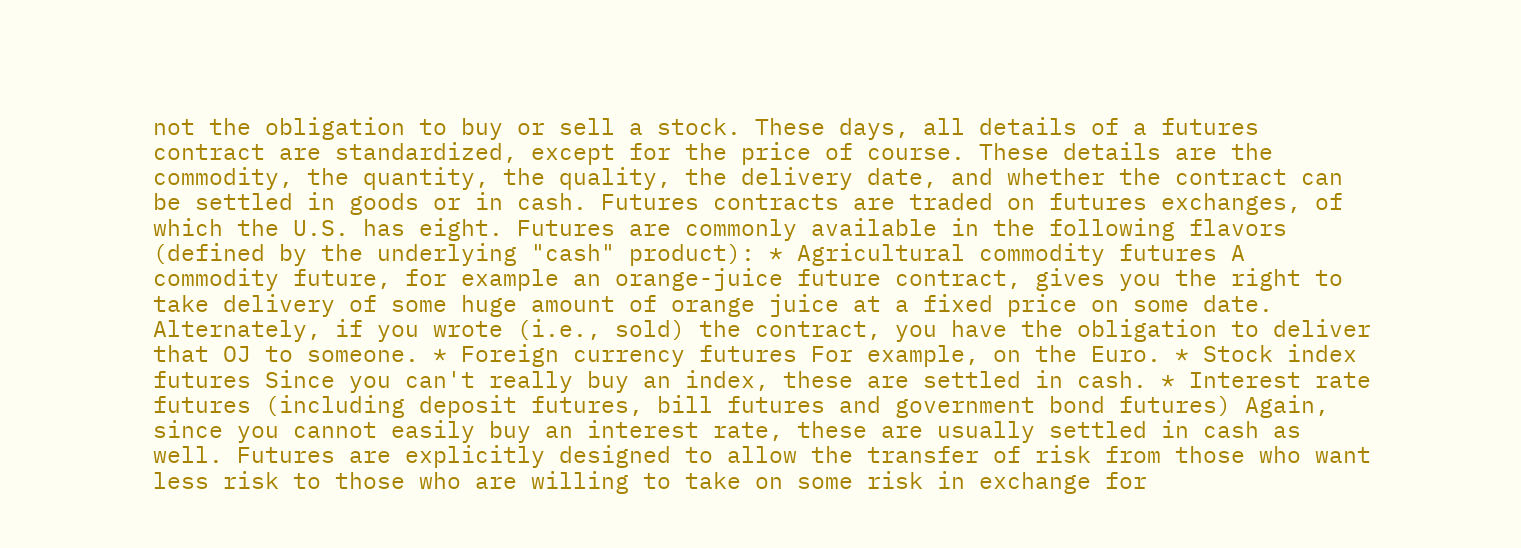not the obligation to buy or sell a stock. These days, all details of a futures contract are standardized, except for the price of course. These details are the commodity, the quantity, the quality, the delivery date, and whether the contract can be settled in goods or in cash. Futures contracts are traded on futures exchanges, of which the U.S. has eight. Futures are commonly available in the following flavors (defined by the underlying "cash" product): * Agricultural commodity futures A commodity future, for example an orange-juice future contract, gives you the right to take delivery of some huge amount of orange juice at a fixed price on some date. Alternately, if you wrote (i.e., sold) the contract, you have the obligation to deliver that OJ to someone. * Foreign currency futures For example, on the Euro. * Stock index futures Since you can't really buy an index, these are settled in cash. * Interest rate futures (including deposit futures, bill futures and government bond futures) Again, since you cannot easily buy an interest rate, these are usually settled in cash as well. Futures are explicitly designed to allow the transfer of risk from those who want less risk to those who are willing to take on some risk in exchange for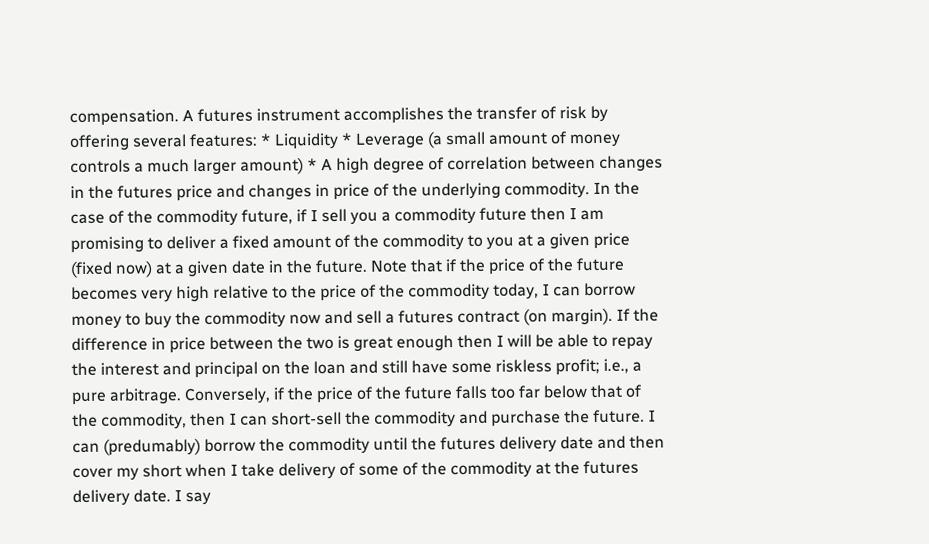compensation. A futures instrument accomplishes the transfer of risk by offering several features: * Liquidity * Leverage (a small amount of money controls a much larger amount) * A high degree of correlation between changes in the futures price and changes in price of the underlying commodity. In the case of the commodity future, if I sell you a commodity future then I am promising to deliver a fixed amount of the commodity to you at a given price (fixed now) at a given date in the future. Note that if the price of the future becomes very high relative to the price of the commodity today, I can borrow money to buy the commodity now and sell a futures contract (on margin). If the difference in price between the two is great enough then I will be able to repay the interest and principal on the loan and still have some riskless profit; i.e., a pure arbitrage. Conversely, if the price of the future falls too far below that of the commodity, then I can short-sell the commodity and purchase the future. I can (predumably) borrow the commodity until the futures delivery date and then cover my short when I take delivery of some of the commodity at the futures delivery date. I say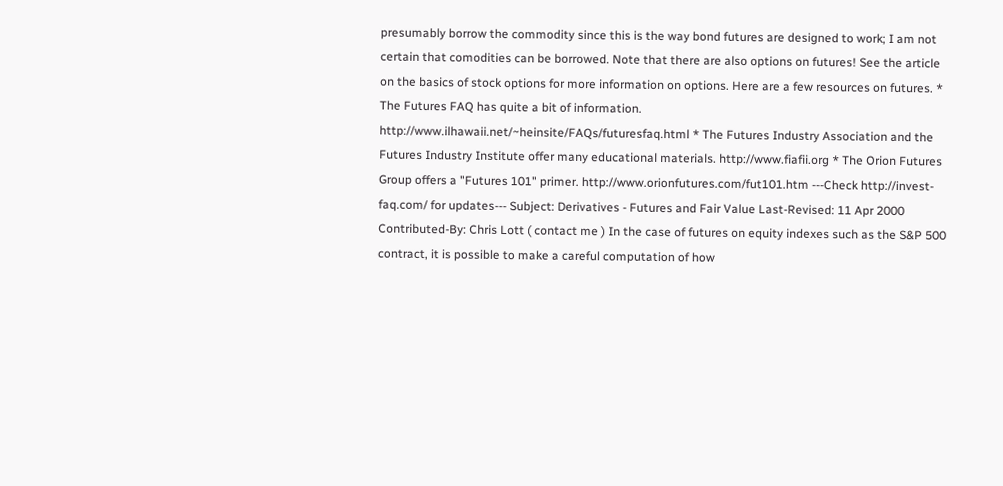presumably borrow the commodity since this is the way bond futures are designed to work; I am not certain that comodities can be borrowed. Note that there are also options on futures! See the article on the basics of stock options for more information on options. Here are a few resources on futures. * The Futures FAQ has quite a bit of information. http://www.ilhawaii.net/~heinsite/FAQs/futuresfaq.html * The Futures Industry Association and the Futures Industry Institute offer many educational materials. http://www.fiafii.org * The Orion Futures Group offers a "Futures 101" primer. http://www.orionfutures.com/fut101.htm ---Check http://invest-faq.com/ for updates--- Subject: Derivatives - Futures and Fair Value Last-Revised: 11 Apr 2000 Contributed-By: Chris Lott ( contact me ) In the case of futures on equity indexes such as the S&P 500 contract, it is possible to make a careful computation of how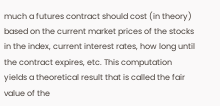much a futures contract should cost (in theory) based on the current market prices of the stocks in the index, current interest rates, how long until the contract expires, etc. This computation yields a theoretical result that is called the fair value of the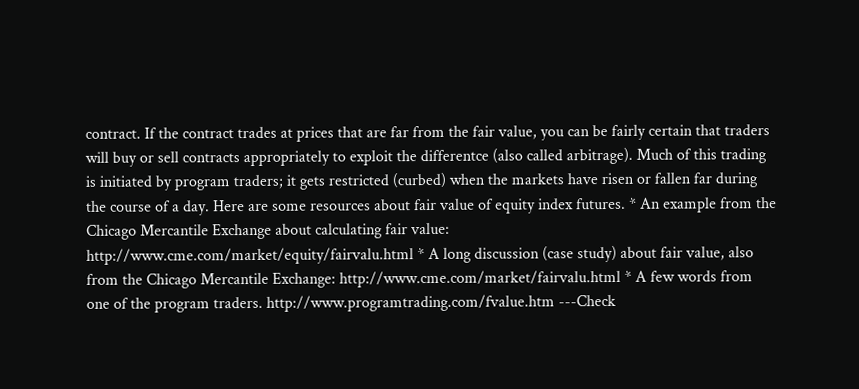contract. If the contract trades at prices that are far from the fair value, you can be fairly certain that traders will buy or sell contracts appropriately to exploit the differentce (also called arbitrage). Much of this trading is initiated by program traders; it gets restricted (curbed) when the markets have risen or fallen far during the course of a day. Here are some resources about fair value of equity index futures. * An example from the Chicago Mercantile Exchange about calculating fair value: http://www.cme.com/market/equity/fairvalu.html * A long discussion (case study) about fair value, also from the Chicago Mercantile Exchange: http://www.cme.com/market/fairvalu.html * A few words from one of the program traders. http://www.programtrading.com/fvalue.htm ---Check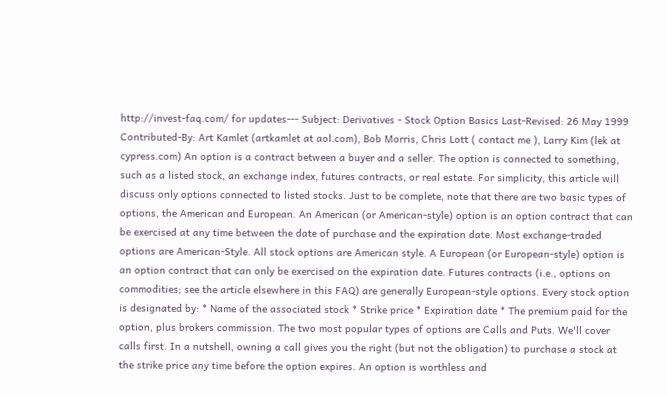http://invest-faq.com/ for updates--- Subject: Derivatives - Stock Option Basics Last-Revised: 26 May 1999 Contributed-By: Art Kamlet (artkamlet at aol.com), Bob Morris, Chris Lott ( contact me ), Larry Kim (lek at cypress.com) An option is a contract between a buyer and a seller. The option is connected to something, such as a listed stock, an exchange index, futures contracts, or real estate. For simplicity, this article will discuss only options connected to listed stocks. Just to be complete, note that there are two basic types of options, the American and European. An American (or American-style) option is an option contract that can be exercised at any time between the date of purchase and the expiration date. Most exchange-traded options are American-Style. All stock options are American style. A European (or European-style) option is an option contract that can only be exercised on the expiration date. Futures contracts (i.e., options on commodities; see the article elsewhere in this FAQ) are generally European-style options. Every stock option is designated by: * Name of the associated stock * Strike price * Expiration date * The premium paid for the option, plus brokers commission. The two most popular types of options are Calls and Puts. We'll cover calls first. In a nutshell, owning a call gives you the right (but not the obligation) to purchase a stock at the strike price any time before the option expires. An option is worthless and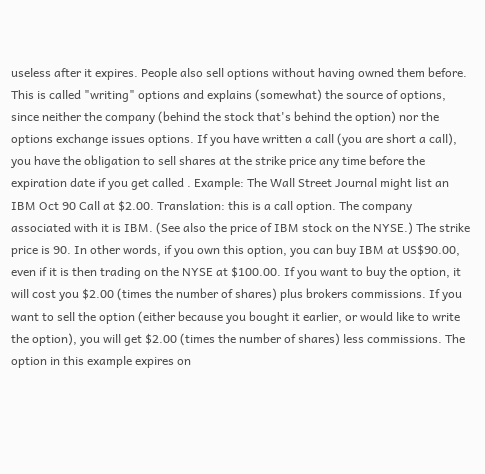useless after it expires. People also sell options without having owned them before. This is called "writing" options and explains (somewhat) the source of options, since neither the company (behind the stock that's behind the option) nor the options exchange issues options. If you have written a call (you are short a call), you have the obligation to sell shares at the strike price any time before the expiration date if you get called . Example: The Wall Street Journal might list an IBM Oct 90 Call at $2.00. Translation: this is a call option. The company associated with it is IBM. (See also the price of IBM stock on the NYSE.) The strike price is 90. In other words, if you own this option, you can buy IBM at US$90.00, even if it is then trading on the NYSE at $100.00. If you want to buy the option, it will cost you $2.00 (times the number of shares) plus brokers commissions. If you want to sell the option (either because you bought it earlier, or would like to write the option), you will get $2.00 (times the number of shares) less commissions. The option in this example expires on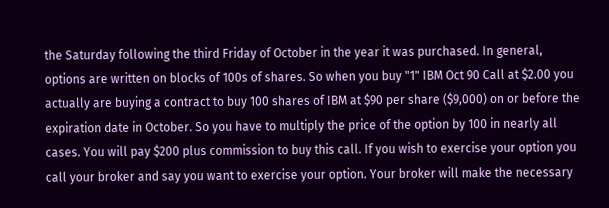the Saturday following the third Friday of October in the year it was purchased. In general, options are written on blocks of 100s of shares. So when you buy "1" IBM Oct 90 Call at $2.00 you actually are buying a contract to buy 100 shares of IBM at $90 per share ($9,000) on or before the expiration date in October. So you have to multiply the price of the option by 100 in nearly all cases. You will pay $200 plus commission to buy this call. If you wish to exercise your option you call your broker and say you want to exercise your option. Your broker will make the necessary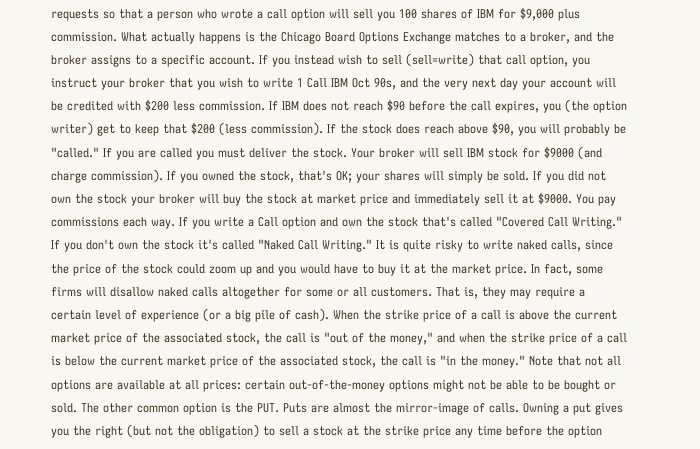requests so that a person who wrote a call option will sell you 100 shares of IBM for $9,000 plus commission. What actually happens is the Chicago Board Options Exchange matches to a broker, and the broker assigns to a specific account. If you instead wish to sell (sell=write) that call option, you instruct your broker that you wish to write 1 Call IBM Oct 90s, and the very next day your account will be credited with $200 less commission. If IBM does not reach $90 before the call expires, you (the option writer) get to keep that $200 (less commission). If the stock does reach above $90, you will probably be "called." If you are called you must deliver the stock. Your broker will sell IBM stock for $9000 (and charge commission). If you owned the stock, that's OK; your shares will simply be sold. If you did not own the stock your broker will buy the stock at market price and immediately sell it at $9000. You pay commissions each way. If you write a Call option and own the stock that's called "Covered Call Writing." If you don't own the stock it's called "Naked Call Writing." It is quite risky to write naked calls, since the price of the stock could zoom up and you would have to buy it at the market price. In fact, some firms will disallow naked calls altogether for some or all customers. That is, they may require a certain level of experience (or a big pile of cash). When the strike price of a call is above the current market price of the associated stock, the call is "out of the money," and when the strike price of a call is below the current market price of the associated stock, the call is "in the money." Note that not all options are available at all prices: certain out-of-the-money options might not be able to be bought or sold. The other common option is the PUT. Puts are almost the mirror-image of calls. Owning a put gives you the right (but not the obligation) to sell a stock at the strike price any time before the option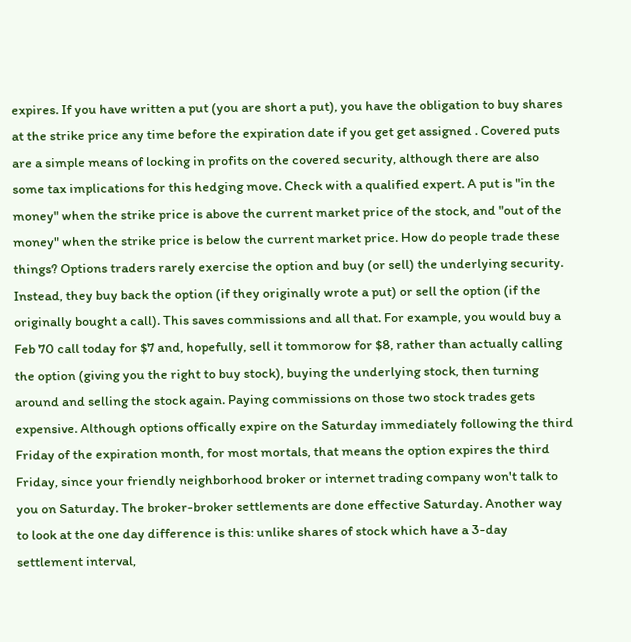expires. If you have written a put (you are short a put), you have the obligation to buy shares at the strike price any time before the expiration date if you get get assigned . Covered puts are a simple means of locking in profits on the covered security, although there are also some tax implications for this hedging move. Check with a qualified expert. A put is "in the money" when the strike price is above the current market price of the stock, and "out of the money" when the strike price is below the current market price. How do people trade these things? Options traders rarely exercise the option and buy (or sell) the underlying security. Instead, they buy back the option (if they originally wrote a put) or sell the option (if the originally bought a call). This saves commissions and all that. For example, you would buy a Feb 70 call today for $7 and, hopefully, sell it tommorow for $8, rather than actually calling the option (giving you the right to buy stock), buying the underlying stock, then turning around and selling the stock again. Paying commissions on those two stock trades gets expensive. Although options offically expire on the Saturday immediately following the third Friday of the expiration month, for most mortals, that means the option expires the third Friday, since your friendly neighborhood broker or internet trading company won't talk to you on Saturday. The broker-broker settlements are done effective Saturday. Another way to look at the one day difference is this: unlike shares of stock which have a 3-day settlement interval,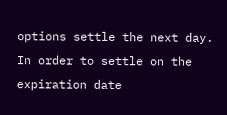options settle the next day. In order to settle on the expiration date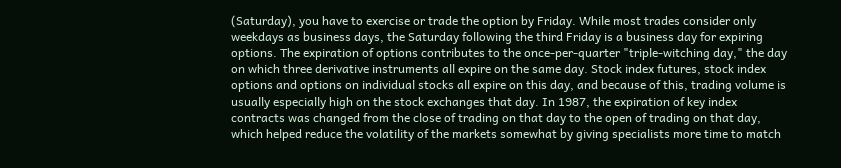(Saturday), you have to exercise or trade the option by Friday. While most trades consider only weekdays as business days, the Saturday following the third Friday is a business day for expiring options. The expiration of options contributes to the once-per-quarter "triple-witching day," the day on which three derivative instruments all expire on the same day. Stock index futures, stock index options and options on individual stocks all expire on this day, and because of this, trading volume is usually especially high on the stock exchanges that day. In 1987, the expiration of key index contracts was changed from the close of trading on that day to the open of trading on that day, which helped reduce the volatility of the markets somewhat by giving specialists more time to match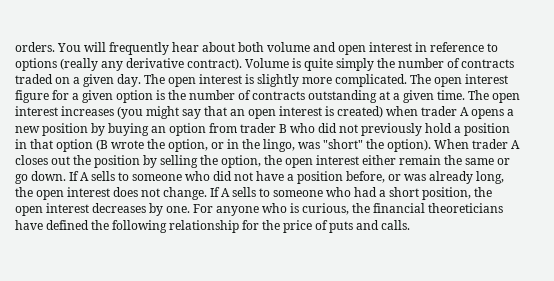orders. You will frequently hear about both volume and open interest in reference to options (really any derivative contract). Volume is quite simply the number of contracts traded on a given day. The open interest is slightly more complicated. The open interest figure for a given option is the number of contracts outstanding at a given time. The open interest increases (you might say that an open interest is created) when trader A opens a new position by buying an option from trader B who did not previously hold a position in that option (B wrote the option, or in the lingo, was "short" the option). When trader A closes out the position by selling the option, the open interest either remain the same or go down. If A sells to someone who did not have a position before, or was already long, the open interest does not change. If A sells to someone who had a short position, the open interest decreases by one. For anyone who is curious, the financial theoreticians have defined the following relationship for the price of puts and calls.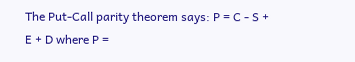The Put-Call parity theorem says: P = C - S + E + D where P =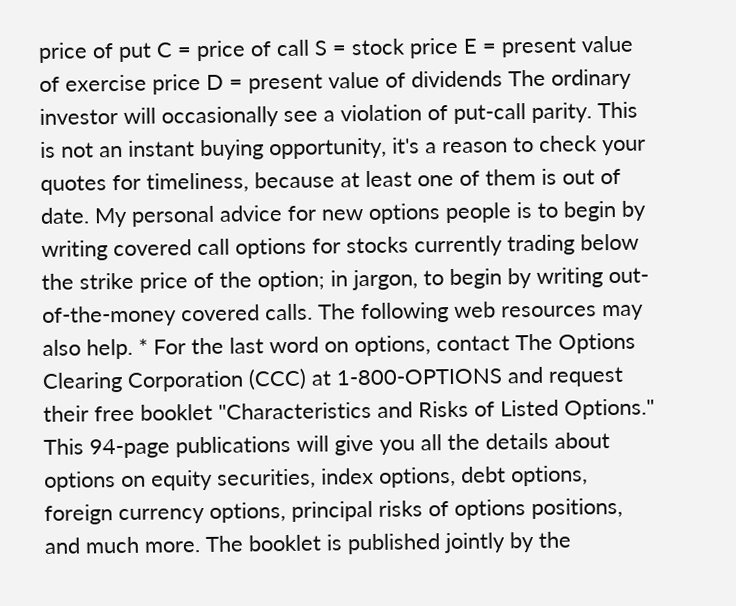price of put C = price of call S = stock price E = present value of exercise price D = present value of dividends The ordinary investor will occasionally see a violation of put-call parity. This is not an instant buying opportunity, it's a reason to check your quotes for timeliness, because at least one of them is out of date. My personal advice for new options people is to begin by writing covered call options for stocks currently trading below the strike price of the option; in jargon, to begin by writing out-of-the-money covered calls. The following web resources may also help. * For the last word on options, contact The Options Clearing Corporation (CCC) at 1-800-OPTIONS and request their free booklet "Characteristics and Risks of Listed Options." This 94-page publications will give you all the details about options on equity securities, index options, debt options, foreign currency options, principal risks of options positions, and much more. The booklet is published jointly by the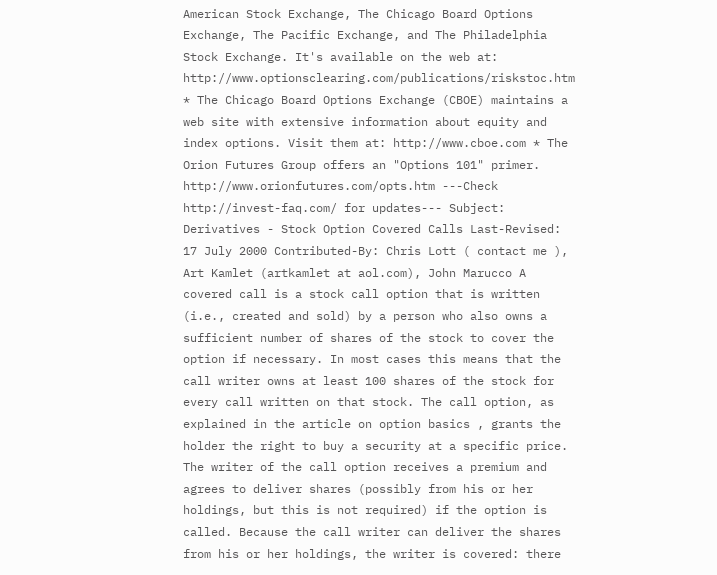American Stock Exchange, The Chicago Board Options Exchange, The Pacific Exchange, and The Philadelphia Stock Exchange. It's available on the web at: http://www.optionsclearing.com/publications/riskstoc.htm * The Chicago Board Options Exchange (CBOE) maintains a web site with extensive information about equity and index options. Visit them at: http://www.cboe.com * The Orion Futures Group offers an "Options 101" primer. http://www.orionfutures.com/opts.htm ---Check http://invest-faq.com/ for updates--- Subject: Derivatives - Stock Option Covered Calls Last-Revised: 17 July 2000 Contributed-By: Chris Lott ( contact me ), Art Kamlet (artkamlet at aol.com), John Marucco A covered call is a stock call option that is written (i.e., created and sold) by a person who also owns a sufficient number of shares of the stock to cover the option if necessary. In most cases this means that the call writer owns at least 100 shares of the stock for every call written on that stock. The call option, as explained in the article on option basics , grants the holder the right to buy a security at a specific price. The writer of the call option receives a premium and agrees to deliver shares (possibly from his or her holdings, but this is not required) if the option is called. Because the call writer can deliver the shares from his or her holdings, the writer is covered: there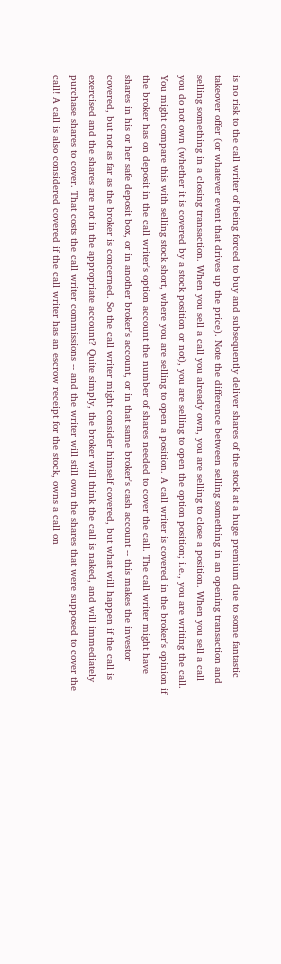is no risk to the call writer of being forced to buy and subsequently deliver shares of the stock at a huge premium due to some fantastic takeover offer (or whatever event that drives up the price). Note the difference between selling something in an opening transaction and selling something in a closing transaction. When you sell a call you already own, you are selling to close a position. When you sell a call you do not own (whether it is covered by a stock position or not), you are selling to open the option position; i.e., you are writing the call. You might compare this with selling stock short, where you are selling to open a position. A call writer is covered in the broker's opinion if the broker has on deposit in the call writer's option account the number of shares needed to cover the call. The call writer might have shares in his or her safe deposit box, or in another broker's account, or in that same broker's cash account -- this makes the investor covered, but not as far as the broker is concerned. So the call writer might consider himself covered, but what will happen if the call is exercised and the shares are not in the appropriate account? Quite simply, the broker will think the call is naked, and will immediately purchase shares to cover. That costs the call writer commissions -- and the writer will still own the shares that were supposed to cover the call! A call is also considered covered if the call writer has an escrow receipt for the stock, owns a call on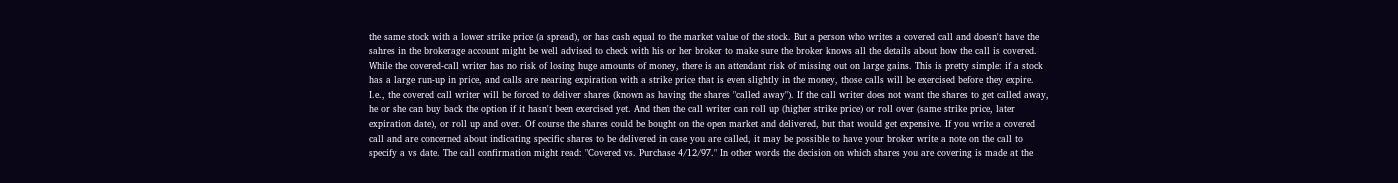the same stock with a lower strike price (a spread), or has cash equal to the market value of the stock. But a person who writes a covered call and doesn't have the sahres in the brokerage account might be well advised to check with his or her broker to make sure the broker knows all the details about how the call is covered. While the covered-call writer has no risk of losing huge amounts of money, there is an attendant risk of missing out on large gains. This is pretty simple: if a stock has a large run-up in price, and calls are nearing expiration with a strike price that is even slightly in the money, those calls will be exercised before they expire. I.e., the covered call writer will be forced to deliver shares (known as having the shares "called away"). If the call writer does not want the shares to get called away, he or she can buy back the option if it hasn't been exercised yet. And then the call writer can roll up (higher strike price) or roll over (same strike price, later expiration date), or roll up and over. Of course the shares could be bought on the open market and delivered, but that would get expensive. If you write a covered call and are concerned about indicating specific shares to be delivered in case you are called, it may be possible to have your broker write a note on the call to specify a vs date. The call confirmation might read: "Covered vs. Purchase 4/12/97." In other words the decision on which shares you are covering is made at the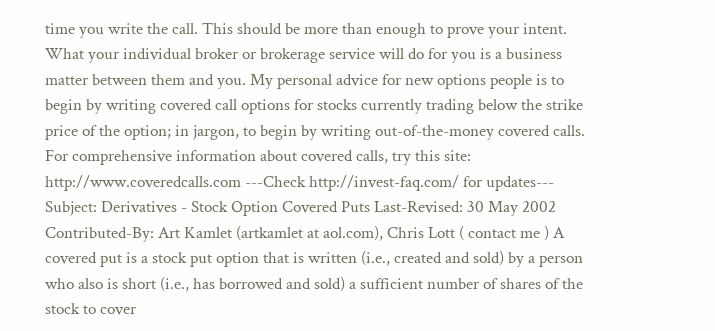time you write the call. This should be more than enough to prove your intent. What your individual broker or brokerage service will do for you is a business matter between them and you. My personal advice for new options people is to begin by writing covered call options for stocks currently trading below the strike price of the option; in jargon, to begin by writing out-of-the-money covered calls. For comprehensive information about covered calls, try this site: http://www.coveredcalls.com ---Check http://invest-faq.com/ for updates--- Subject: Derivatives - Stock Option Covered Puts Last-Revised: 30 May 2002 Contributed-By: Art Kamlet (artkamlet at aol.com), Chris Lott ( contact me ) A covered put is a stock put option that is written (i.e., created and sold) by a person who also is short (i.e., has borrowed and sold) a sufficient number of shares of the stock to cover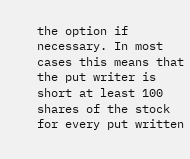the option if necessary. In most cases this means that the put writer is short at least 100 shares of the stock for every put written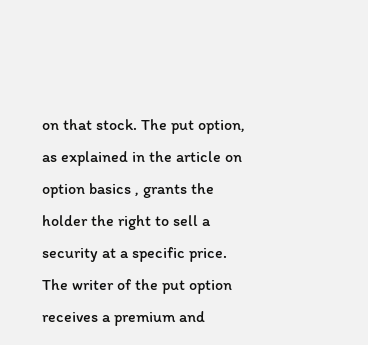on that stock. The put option, as explained in the article on option basics , grants the holder the right to sell a security at a specific price. The writer of the put option receives a premium and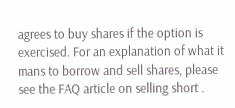agrees to buy shares if the option is exercised. For an explanation of what it mans to borrow and sell shares, please see the FAQ article on selling short .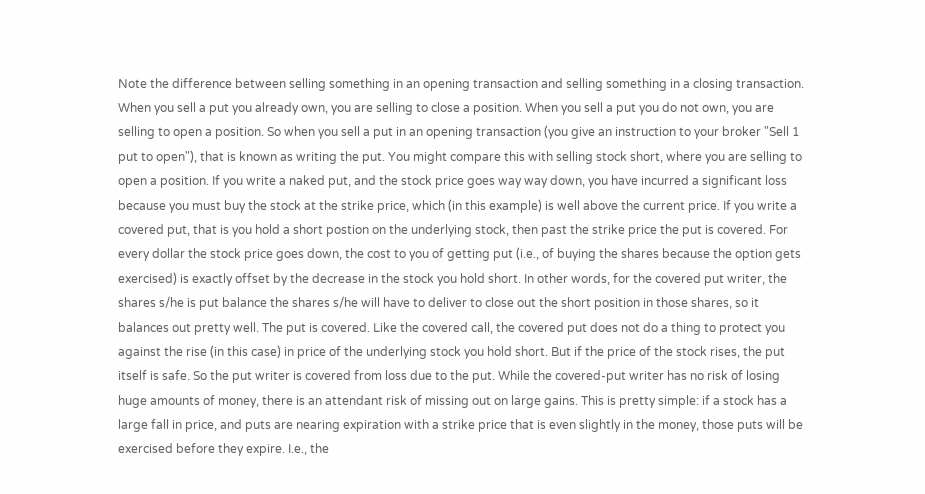Note the difference between selling something in an opening transaction and selling something in a closing transaction. When you sell a put you already own, you are selling to close a position. When you sell a put you do not own, you are selling to open a position. So when you sell a put in an opening transaction (you give an instruction to your broker "Sell 1 put to open"), that is known as writing the put. You might compare this with selling stock short, where you are selling to open a position. If you write a naked put, and the stock price goes way way down, you have incurred a significant loss because you must buy the stock at the strike price, which (in this example) is well above the current price. If you write a covered put, that is you hold a short postion on the underlying stock, then past the strike price the put is covered. For every dollar the stock price goes down, the cost to you of getting put (i.e., of buying the shares because the option gets exercised) is exactly offset by the decrease in the stock you hold short. In other words, for the covered put writer, the shares s/he is put balance the shares s/he will have to deliver to close out the short position in those shares, so it balances out pretty well. The put is covered. Like the covered call, the covered put does not do a thing to protect you against the rise (in this case) in price of the underlying stock you hold short. But if the price of the stock rises, the put itself is safe. So the put writer is covered from loss due to the put. While the covered-put writer has no risk of losing huge amounts of money, there is an attendant risk of missing out on large gains. This is pretty simple: if a stock has a large fall in price, and puts are nearing expiration with a strike price that is even slightly in the money, those puts will be exercised before they expire. I.e., the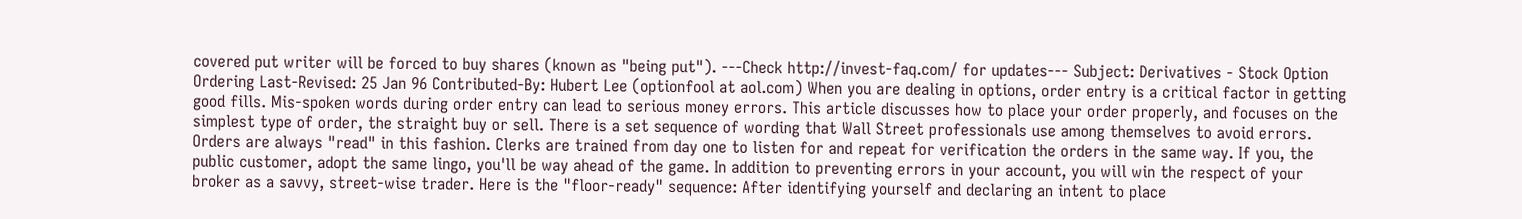covered put writer will be forced to buy shares (known as "being put"). ---Check http://invest-faq.com/ for updates--- Subject: Derivatives - Stock Option Ordering Last-Revised: 25 Jan 96 Contributed-By: Hubert Lee (optionfool at aol.com) When you are dealing in options, order entry is a critical factor in getting good fills. Mis-spoken words during order entry can lead to serious money errors. This article discusses how to place your order properly, and focuses on the simplest type of order, the straight buy or sell. There is a set sequence of wording that Wall Street professionals use among themselves to avoid errors. Orders are always "read" in this fashion. Clerks are trained from day one to listen for and repeat for verification the orders in the same way. If you, the public customer, adopt the same lingo, you'll be way ahead of the game. In addition to preventing errors in your account, you will win the respect of your broker as a savvy, street-wise trader. Here is the "floor-ready" sequence: After identifying yourself and declaring an intent to place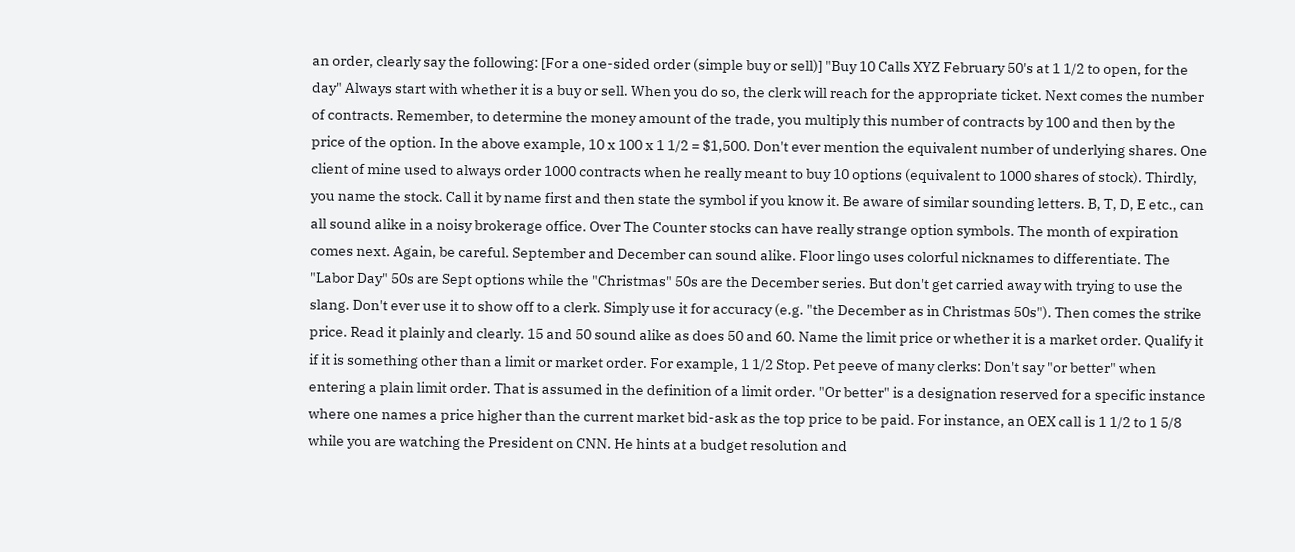an order, clearly say the following: [For a one-sided order (simple buy or sell)] "Buy 10 Calls XYZ February 50's at 1 1/2 to open, for the day" Always start with whether it is a buy or sell. When you do so, the clerk will reach for the appropriate ticket. Next comes the number of contracts. Remember, to determine the money amount of the trade, you multiply this number of contracts by 100 and then by the price of the option. In the above example, 10 x 100 x 1 1/2 = $1,500. Don't ever mention the equivalent number of underlying shares. One client of mine used to always order 1000 contracts when he really meant to buy 10 options (equivalent to 1000 shares of stock). Thirdly, you name the stock. Call it by name first and then state the symbol if you know it. Be aware of similar sounding letters. B, T, D, E etc., can all sound alike in a noisy brokerage office. Over The Counter stocks can have really strange option symbols. The month of expiration comes next. Again, be careful. September and December can sound alike. Floor lingo uses colorful nicknames to differentiate. The "Labor Day" 50s are Sept options while the "Christmas" 50s are the December series. But don't get carried away with trying to use the slang. Don't ever use it to show off to a clerk. Simply use it for accuracy (e.g. "the December as in Christmas 50s"). Then comes the strike price. Read it plainly and clearly. 15 and 50 sound alike as does 50 and 60. Name the limit price or whether it is a market order. Qualify it if it is something other than a limit or market order. For example, 1 1/2 Stop. Pet peeve of many clerks: Don't say "or better" when entering a plain limit order. That is assumed in the definition of a limit order. "Or better" is a designation reserved for a specific instance where one names a price higher than the current market bid-ask as the top price to be paid. For instance, an OEX call is 1 1/2 to 1 5/8 while you are watching the President on CNN. He hints at a budget resolution and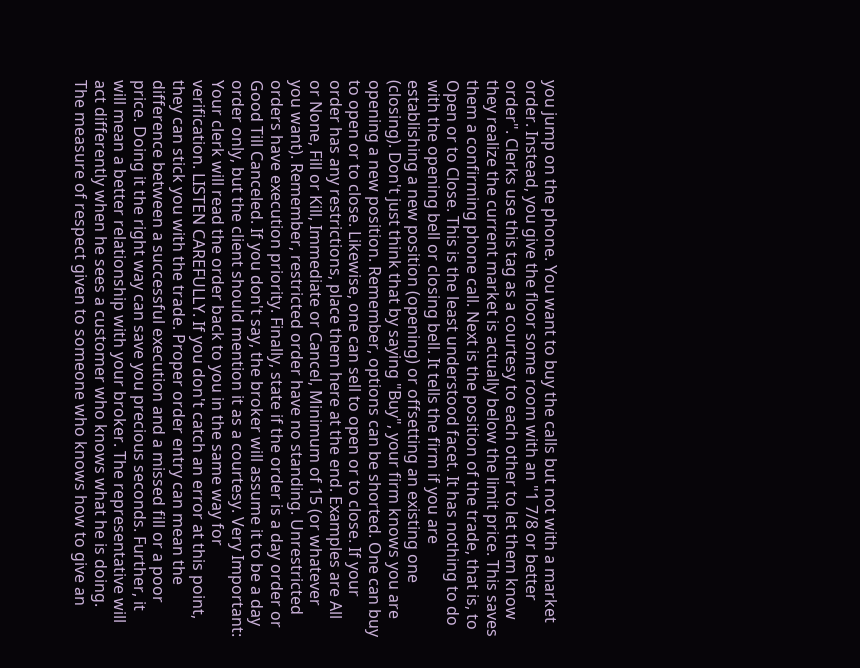you jump on the phone. You want to buy the calls but not with a market order. Instead, you give the floor some room with an "1 7/8 or better order". Clerks use this tag as a courtesy to each other to let them know they realize the current market is actually below the limit price. This saves them a confirming phone call. Next is the position of the trade, that is, to Open or to Close. This is the least understood facet. It has nothing to do with the opening bell or closing bell. It tells the firm if you are establishing a new position (opening) or offsetting an existing one (closing). Don't just think that by saying "Buy", your firm knows you are opening a new position. Remember, options can be shorted. One can buy to open or to close. Likewise, one can sell to open or to close. If your order has any restrictions, place them here at the end. Examples are All or None, Fill or Kill, Immediate or Cancel, Minimum of 15 (or whatever you want). Remember, restricted order have no standing. Unrestricted orders have execution priority. Finally, state if the order is a day order or Good Till Canceled. If you don't say, the broker will assume it to be a day order only, but the client should mention it as a courtesy. Very Important: Your clerk will read the order back to you in the same way for verification. LISTEN CAREFULLY. If you don't catch an error at this point, they can stick you with the trade. Proper order entry can mean the difference between a successful execution and a missed fill or a poor price. Doing it the right way can save you precious seconds. Further, it will mean a better relationship with your broker. The representative will act differently when he sees a customer who knows what he is doing. The measure of respect given to someone who knows how to give an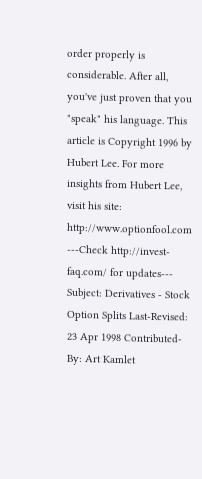order properly is considerable. After all, you've just proven that you "speak" his language. This article is Copyright 1996 by Hubert Lee. For more insights from Hubert Lee, visit his site: http://www.optionfool.com ---Check http://invest-faq.com/ for updates--- Subject: Derivatives - Stock Option Splits Last-Revised: 23 Apr 1998 Contributed-By: Art Kamlet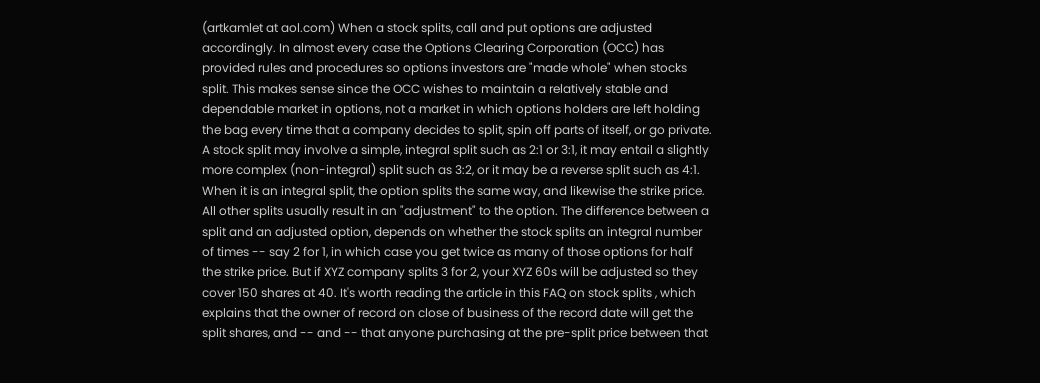(artkamlet at aol.com) When a stock splits, call and put options are adjusted accordingly. In almost every case the Options Clearing Corporation (OCC) has provided rules and procedures so options investors are "made whole" when stocks split. This makes sense since the OCC wishes to maintain a relatively stable and dependable market in options, not a market in which options holders are left holding the bag every time that a company decides to split, spin off parts of itself, or go private. A stock split may involve a simple, integral split such as 2:1 or 3:1, it may entail a slightly more complex (non-integral) split such as 3:2, or it may be a reverse split such as 4:1. When it is an integral split, the option splits the same way, and likewise the strike price. All other splits usually result in an "adjustment" to the option. The difference between a split and an adjusted option, depends on whether the stock splits an integral number of times -- say 2 for 1, in which case you get twice as many of those options for half the strike price. But if XYZ company splits 3 for 2, your XYZ 60s will be adjusted so they cover 150 shares at 40. It's worth reading the article in this FAQ on stock splits , which explains that the owner of record on close of business of the record date will get the split shares, and -- and -- that anyone purchasing at the pre-split price between that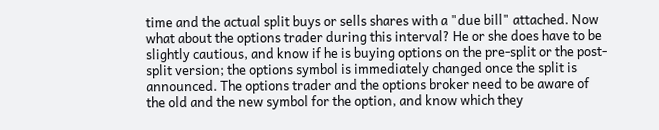time and the actual split buys or sells shares with a "due bill" attached. Now what about the options trader during this interval? He or she does have to be slightly cautious, and know if he is buying options on the pre-split or the post-split version; the options symbol is immediately changed once the split is announced. The options trader and the options broker need to be aware of the old and the new symbol for the option, and know which they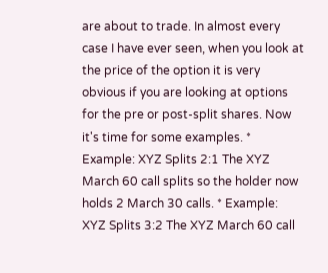are about to trade. In almost every case I have ever seen, when you look at the price of the option it is very obvious if you are looking at options for the pre or post-split shares. Now it's time for some examples. * Example: XYZ Splits 2:1 The XYZ March 60 call splits so the holder now holds 2 March 30 calls. * Example: XYZ Splits 3:2 The XYZ March 60 call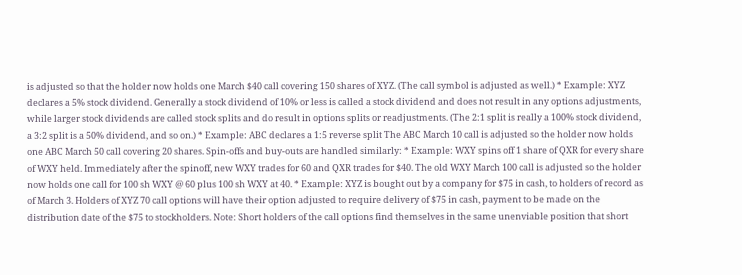is adjusted so that the holder now holds one March $40 call covering 150 shares of XYZ. (The call symbol is adjusted as well.) * Example: XYZ declares a 5% stock dividend. Generally a stock dividend of 10% or less is called a stock dividend and does not result in any options adjustments, while larger stock dividends are called stock splits and do result in options splits or readjustments. (The 2:1 split is really a 100% stock dividend, a 3:2 split is a 50% dividend, and so on.) * Example: ABC declares a 1:5 reverse split The ABC March 10 call is adjusted so the holder now holds one ABC March 50 call covering 20 shares. Spin-offs and buy-outs are handled similarly: * Example: WXY spins off 1 share of QXR for every share of WXY held. Immediately after the spinoff, new WXY trades for 60 and QXR trades for $40. The old WXY March 100 call is adjusted so the holder now holds one call for 100 sh WXY @ 60 plus 100 sh WXY at 40. * Example: XYZ is bought out by a company for $75 in cash, to holders of record as of March 3. Holders of XYZ 70 call options will have their option adjusted to require delivery of $75 in cash, payment to be made on the distribution date of the $75 to stockholders. Note: Short holders of the call options find themselves in the same unenviable position that short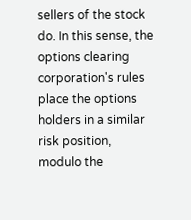sellers of the stock do. In this sense, the options clearing corporation's rules place the options holders in a similar risk position, modulo the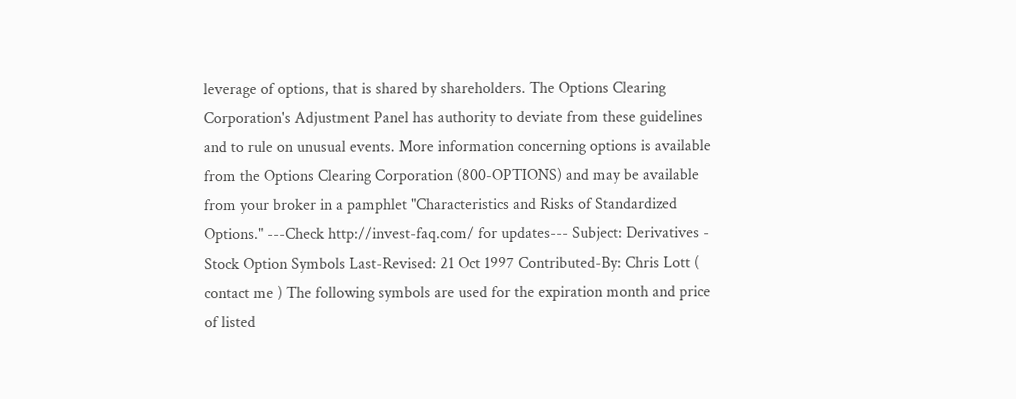leverage of options, that is shared by shareholders. The Options Clearing Corporation's Adjustment Panel has authority to deviate from these guidelines and to rule on unusual events. More information concerning options is available from the Options Clearing Corporation (800-OPTIONS) and may be available from your broker in a pamphlet "Characteristics and Risks of Standardized Options." ---Check http://invest-faq.com/ for updates--- Subject: Derivatives - Stock Option Symbols Last-Revised: 21 Oct 1997 Contributed-By: Chris Lott ( contact me ) The following symbols are used for the expiration month and price of listed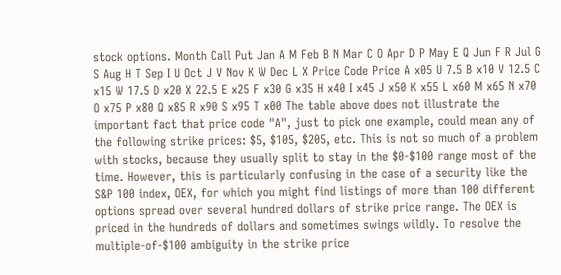stock options. Month Call Put Jan A M Feb B N Mar C O Apr D P May E Q Jun F R Jul G S Aug H T Sep I U Oct J V Nov K W Dec L X Price Code Price A x05 U 7.5 B x10 V 12.5 C x15 W 17.5 D x20 X 22.5 E x25 F x30 G x35 H x40 I x45 J x50 K x55 L x60 M x65 N x70 O x75 P x80 Q x85 R x90 S x95 T x00 The table above does not illustrate the important fact that price code "A", just to pick one example, could mean any of the following strike prices: $5, $105, $205, etc. This is not so much of a problem with stocks, because they usually split to stay in the $0-$100 range most of the time. However, this is particularly confusing in the case of a security like the S&P 100 index, OEX, for which you might find listings of more than 100 different options spread over several hundred dollars of strike price range. The OEX is priced in the hundreds of dollars and sometimes swings wildly. To resolve the multiple-of-$100 ambiguity in the strike price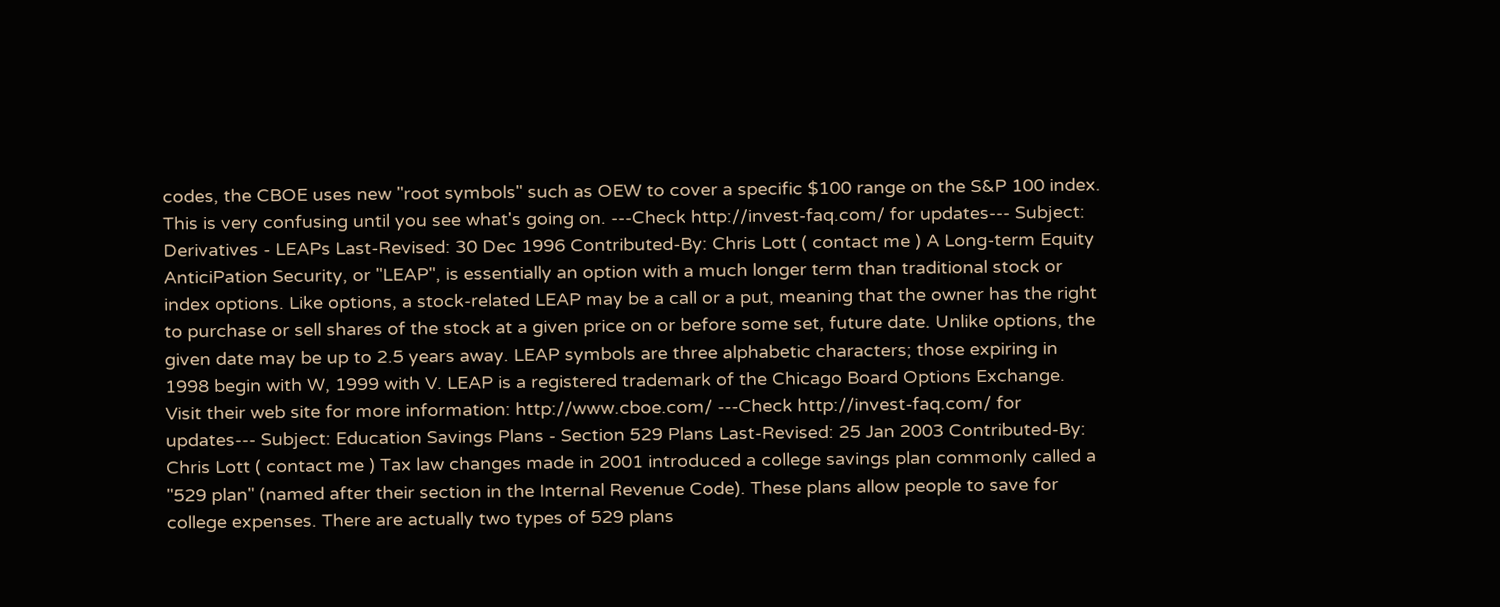codes, the CBOE uses new "root symbols" such as OEW to cover a specific $100 range on the S&P 100 index. This is very confusing until you see what's going on. ---Check http://invest-faq.com/ for updates--- Subject: Derivatives - LEAPs Last-Revised: 30 Dec 1996 Contributed-By: Chris Lott ( contact me ) A Long-term Equity AnticiPation Security, or "LEAP", is essentially an option with a much longer term than traditional stock or index options. Like options, a stock-related LEAP may be a call or a put, meaning that the owner has the right to purchase or sell shares of the stock at a given price on or before some set, future date. Unlike options, the given date may be up to 2.5 years away. LEAP symbols are three alphabetic characters; those expiring in 1998 begin with W, 1999 with V. LEAP is a registered trademark of the Chicago Board Options Exchange. Visit their web site for more information: http://www.cboe.com/ ---Check http://invest-faq.com/ for updates--- Subject: Education Savings Plans - Section 529 Plans Last-Revised: 25 Jan 2003 Contributed-By: Chris Lott ( contact me ) Tax law changes made in 2001 introduced a college savings plan commonly called a "529 plan" (named after their section in the Internal Revenue Code). These plans allow people to save for college expenses. There are actually two types of 529 plans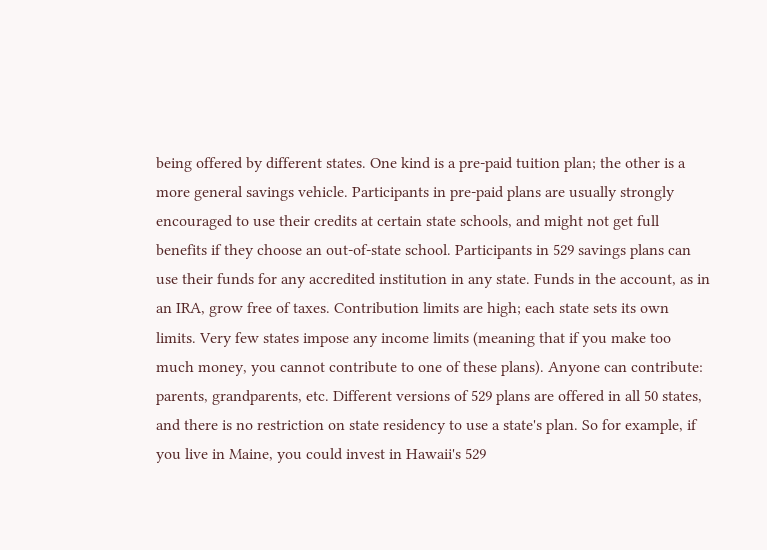being offered by different states. One kind is a pre-paid tuition plan; the other is a more general savings vehicle. Participants in pre-paid plans are usually strongly encouraged to use their credits at certain state schools, and might not get full benefits if they choose an out-of-state school. Participants in 529 savings plans can use their funds for any accredited institution in any state. Funds in the account, as in an IRA, grow free of taxes. Contribution limits are high; each state sets its own limits. Very few states impose any income limits (meaning that if you make too much money, you cannot contribute to one of these plans). Anyone can contribute: parents, grandparents, etc. Different versions of 529 plans are offered in all 50 states, and there is no restriction on state residency to use a state's plan. So for example, if you live in Maine, you could invest in Hawaii's 529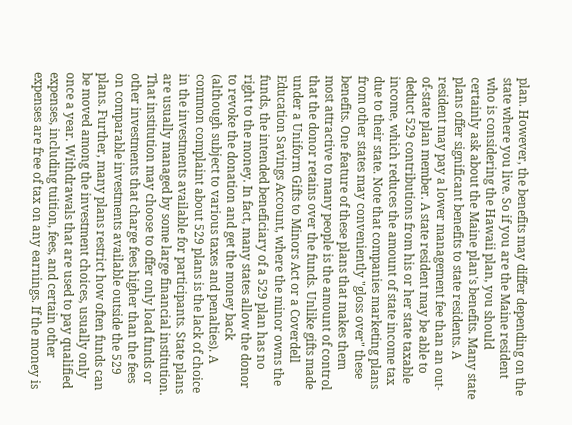plan. However, the benefits may differ depending on the state where you live. So if you are the Maine resident who is considering the Hawaii plan, you should certainly ask about the Maine plan's benefits. Many state plans offer significant benefits to state residents. A resident may pay a lower management fee than an out-of-state plan member. A state resident may be able to deduct 529 contributions from his or her state taxable income, which reduces the amount of state income tax due to their state. Note that companies marketing plans from other states may conveniently "gloss over" these benefits. One feature of these plans that makes them most attractive to many people is the amount of control that the donor retains over the funds. Unlike gifts made under a Uniform Gifts to Minors Act or a Coverdell Education Savings Account, where the minor owns the funds, the intended beneficiary of a 529 plan has no right to the money. In fact, many states allow the donor to revoke the donation and get the money back (although subject to various taxes and penalties). A common complaint about 529 plans is the lack of choice in the investments available for participants. State plans are usually managed by some large financial institution. That institution may choose to offer only load funds or other investments that charge fees higher than the fees on comparable investments available outside the 529 plans. Further, many plans restrict how often funds can be moved among the investment choices, usually only once a year. Withdrawals that are used to pay qualified expenses, including tuition, fees, and certain other expenses are free of tax on any earnings. If the money is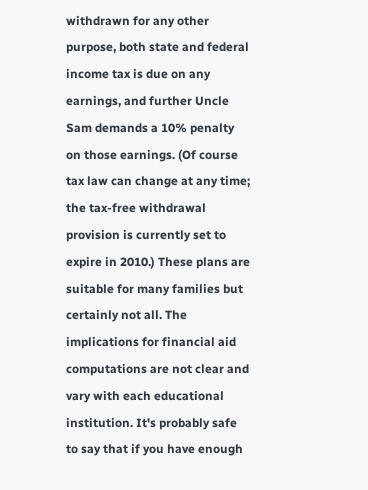withdrawn for any other purpose, both state and federal income tax is due on any earnings, and further Uncle Sam demands a 10% penalty on those earnings. (Of course tax law can change at any time; the tax-free withdrawal provision is currently set to expire in 2010.) These plans are suitable for many families but certainly not all. The implications for financial aid computations are not clear and vary with each educational institution. It's probably safe to say that if you have enough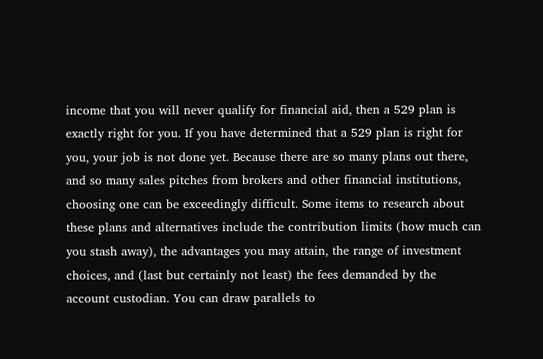income that you will never qualify for financial aid, then a 529 plan is exactly right for you. If you have determined that a 529 plan is right for you, your job is not done yet. Because there are so many plans out there, and so many sales pitches from brokers and other financial institutions, choosing one can be exceedingly difficult. Some items to research about these plans and alternatives include the contribution limits (how much can you stash away), the advantages you may attain, the range of investment choices, and (last but certainly not least) the fees demanded by the account custodian. You can draw parallels to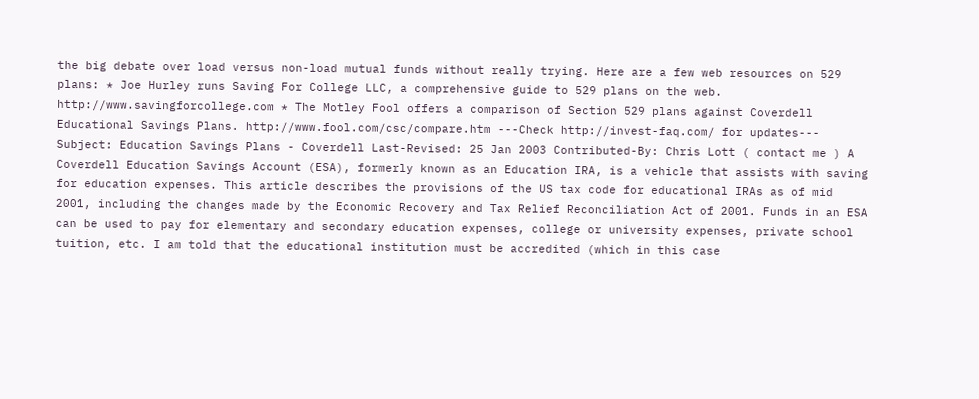the big debate over load versus non-load mutual funds without really trying. Here are a few web resources on 529 plans: * Joe Hurley runs Saving For College LLC, a comprehensive guide to 529 plans on the web. http://www.savingforcollege.com * The Motley Fool offers a comparison of Section 529 plans against Coverdell Educational Savings Plans. http://www.fool.com/csc/compare.htm ---Check http://invest-faq.com/ for updates--- Subject: Education Savings Plans - Coverdell Last-Revised: 25 Jan 2003 Contributed-By: Chris Lott ( contact me ) A Coverdell Education Savings Account (ESA), formerly known as an Education IRA, is a vehicle that assists with saving for education expenses. This article describes the provisions of the US tax code for educational IRAs as of mid 2001, including the changes made by the Economic Recovery and Tax Relief Reconciliation Act of 2001. Funds in an ESA can be used to pay for elementary and secondary education expenses, college or university expenses, private school tuition, etc. I am told that the educational institution must be accredited (which in this case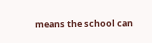means the school can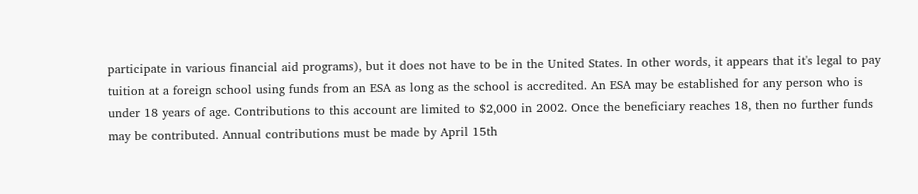participate in various financial aid programs), but it does not have to be in the United States. In other words, it appears that it's legal to pay tuition at a foreign school using funds from an ESA as long as the school is accredited. An ESA may be established for any person who is under 18 years of age. Contributions to this account are limited to $2,000 in 2002. Once the beneficiary reaches 18, then no further funds may be contributed. Annual contributions must be made by April 15th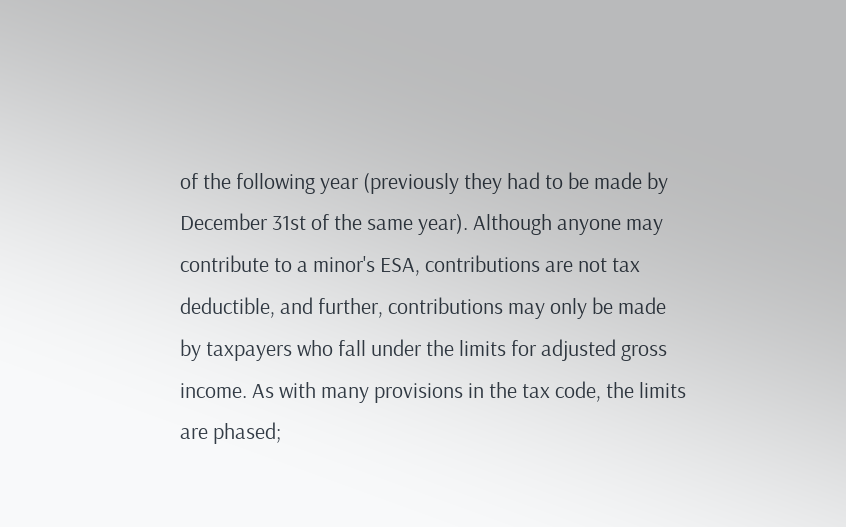of the following year (previously they had to be made by December 31st of the same year). Although anyone may contribute to a minor's ESA, contributions are not tax deductible, and further, contributions may only be made by taxpayers who fall under the limits for adjusted gross income. As with many provisions in the tax code, the limits are phased;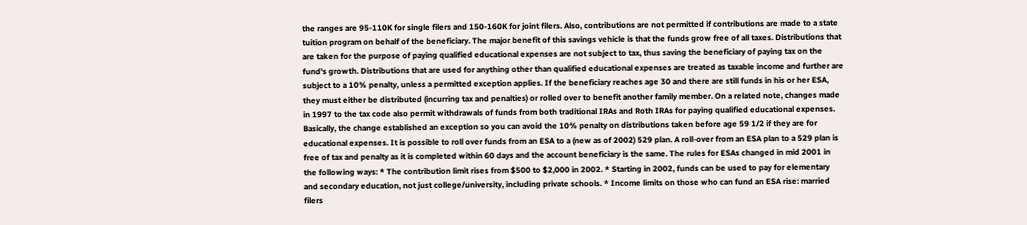the ranges are 95-110K for single filers and 150-160K for joint filers. Also, contributions are not permitted if contributions are made to a state tuition program on behalf of the beneficiary. The major benefit of this savings vehicle is that the funds grow free of all taxes. Distributions that are taken for the purpose of paying qualified educational expenses are not subject to tax, thus saving the beneficiary of paying tax on the fund's growth. Distributions that are used for anything other than qualified educational expenses are treated as taxable income and further are subject to a 10% penalty, unless a permitted exception applies. If the beneficiary reaches age 30 and there are still funds in his or her ESA, they must either be distributed (incurring tax and penalties) or rolled over to benefit another family member. On a related note, changes made in 1997 to the tax code also permit withdrawals of funds from both traditional IRAs and Roth IRAs for paying qualified educational expenses. Basically, the change established an exception so you can avoid the 10% penalty on distributions taken before age 59 1/2 if they are for educational expenses. It is possible to roll over funds from an ESA to a (new as of 2002) 529 plan. A roll-over from an ESA plan to a 529 plan is free of tax and penalty as it is completed within 60 days and the account beneficiary is the same. The rules for ESAs changed in mid 2001 in the following ways: * The contribution limit rises from $500 to $2,000 in 2002. * Starting in 2002, funds can be used to pay for elementary and secondary education, not just college/university, including private schools. * Income limits on those who can fund an ESA rise: married filers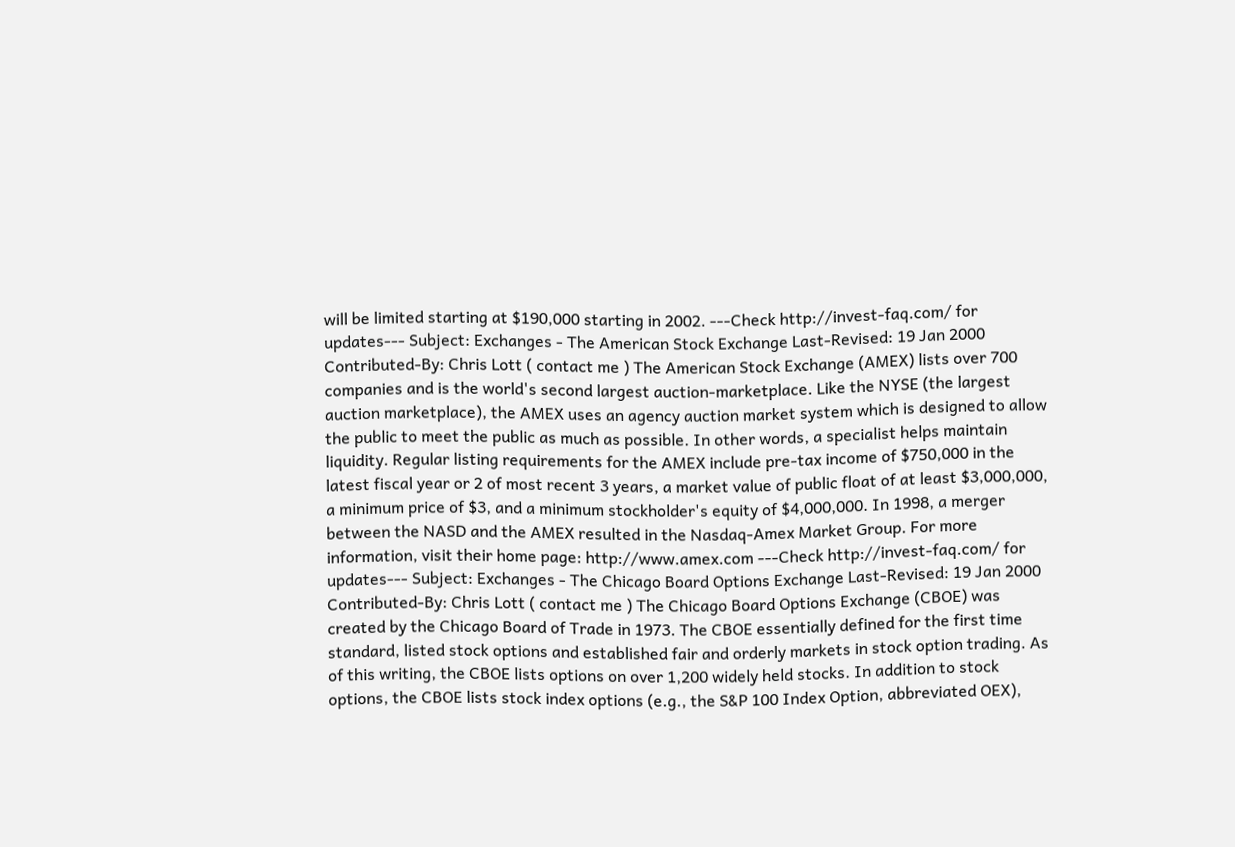will be limited starting at $190,000 starting in 2002. ---Check http://invest-faq.com/ for updates--- Subject: Exchanges - The American Stock Exchange Last-Revised: 19 Jan 2000 Contributed-By: Chris Lott ( contact me ) The American Stock Exchange (AMEX) lists over 700 companies and is the world's second largest auction-marketplace. Like the NYSE (the largest auction marketplace), the AMEX uses an agency auction market system which is designed to allow the public to meet the public as much as possible. In other words, a specialist helps maintain liquidity. Regular listing requirements for the AMEX include pre-tax income of $750,000 in the latest fiscal year or 2 of most recent 3 years, a market value of public float of at least $3,000,000, a minimum price of $3, and a minimum stockholder's equity of $4,000,000. In 1998, a merger between the NASD and the AMEX resulted in the Nasdaq-Amex Market Group. For more information, visit their home page: http://www.amex.com ---Check http://invest-faq.com/ for updates--- Subject: Exchanges - The Chicago Board Options Exchange Last-Revised: 19 Jan 2000 Contributed-By: Chris Lott ( contact me ) The Chicago Board Options Exchange (CBOE) was created by the Chicago Board of Trade in 1973. The CBOE essentially defined for the first time standard, listed stock options and established fair and orderly markets in stock option trading. As of this writing, the CBOE lists options on over 1,200 widely held stocks. In addition to stock options, the CBOE lists stock index options (e.g., the S&P 100 Index Option, abbreviated OEX),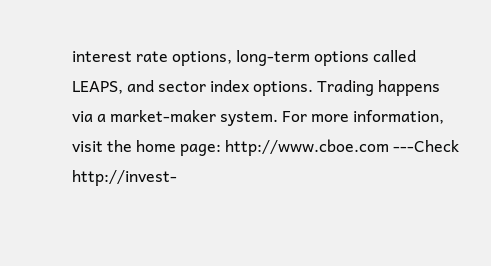interest rate options, long-term options called LEAPS, and sector index options. Trading happens via a market-maker system. For more information, visit the home page: http://www.cboe.com ---Check http://invest-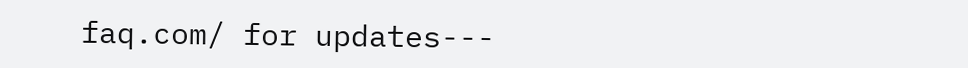faq.com/ for updates---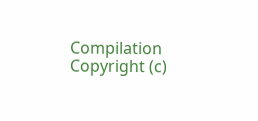Compilation Copyright (c)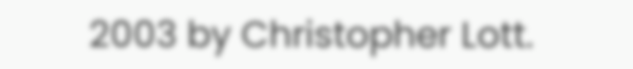2003 by Christopher Lott.